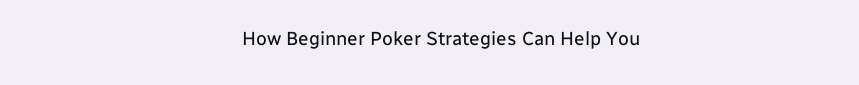How Beginner Poker Strategies Can Help You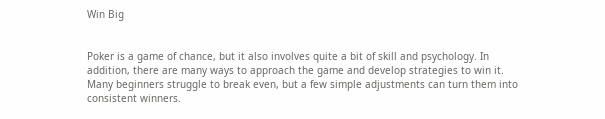Win Big


Poker is a game of chance, but it also involves quite a bit of skill and psychology. In addition, there are many ways to approach the game and develop strategies to win it. Many beginners struggle to break even, but a few simple adjustments can turn them into consistent winners.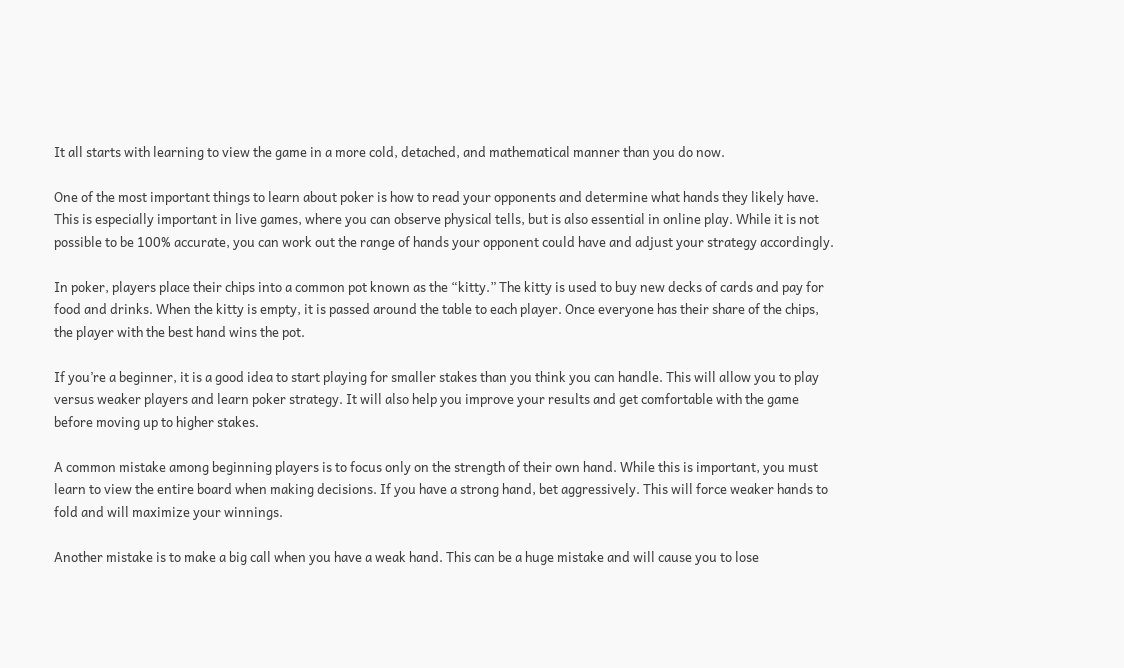It all starts with learning to view the game in a more cold, detached, and mathematical manner than you do now.

One of the most important things to learn about poker is how to read your opponents and determine what hands they likely have. This is especially important in live games, where you can observe physical tells, but is also essential in online play. While it is not possible to be 100% accurate, you can work out the range of hands your opponent could have and adjust your strategy accordingly.

In poker, players place their chips into a common pot known as the “kitty.” The kitty is used to buy new decks of cards and pay for food and drinks. When the kitty is empty, it is passed around the table to each player. Once everyone has their share of the chips, the player with the best hand wins the pot.

If you’re a beginner, it is a good idea to start playing for smaller stakes than you think you can handle. This will allow you to play versus weaker players and learn poker strategy. It will also help you improve your results and get comfortable with the game before moving up to higher stakes.

A common mistake among beginning players is to focus only on the strength of their own hand. While this is important, you must learn to view the entire board when making decisions. If you have a strong hand, bet aggressively. This will force weaker hands to fold and will maximize your winnings.

Another mistake is to make a big call when you have a weak hand. This can be a huge mistake and will cause you to lose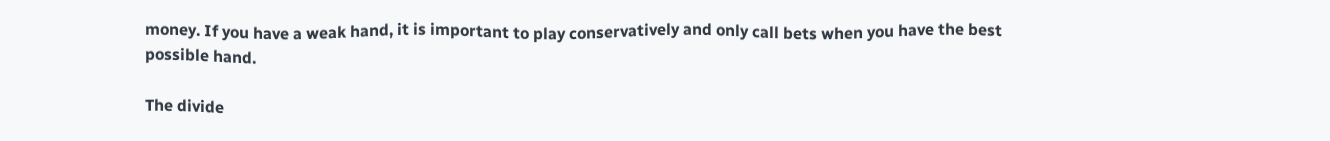money. If you have a weak hand, it is important to play conservatively and only call bets when you have the best possible hand.

The divide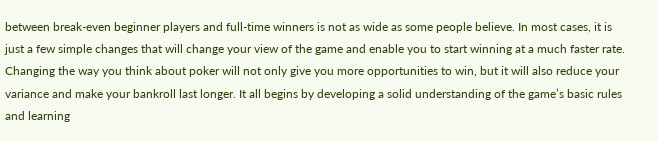between break-even beginner players and full-time winners is not as wide as some people believe. In most cases, it is just a few simple changes that will change your view of the game and enable you to start winning at a much faster rate. Changing the way you think about poker will not only give you more opportunities to win, but it will also reduce your variance and make your bankroll last longer. It all begins by developing a solid understanding of the game’s basic rules and learning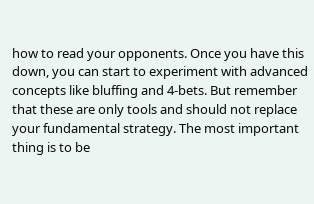how to read your opponents. Once you have this down, you can start to experiment with advanced concepts like bluffing and 4-bets. But remember that these are only tools and should not replace your fundamental strategy. The most important thing is to be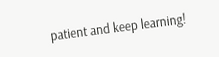patient and keep learning!